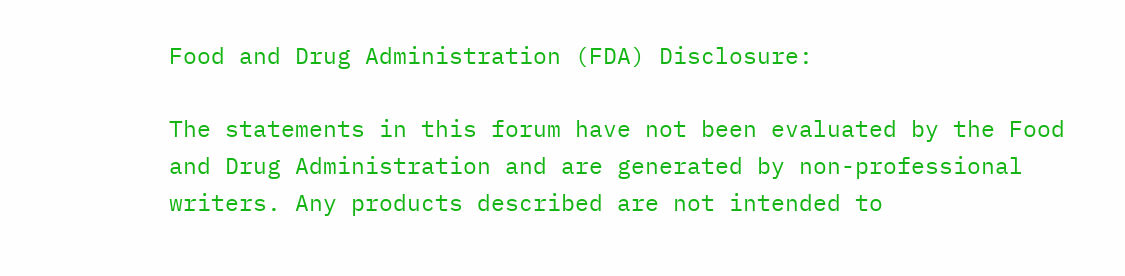Food and Drug Administration (FDA) Disclosure:

The statements in this forum have not been evaluated by the Food and Drug Administration and are generated by non-professional writers. Any products described are not intended to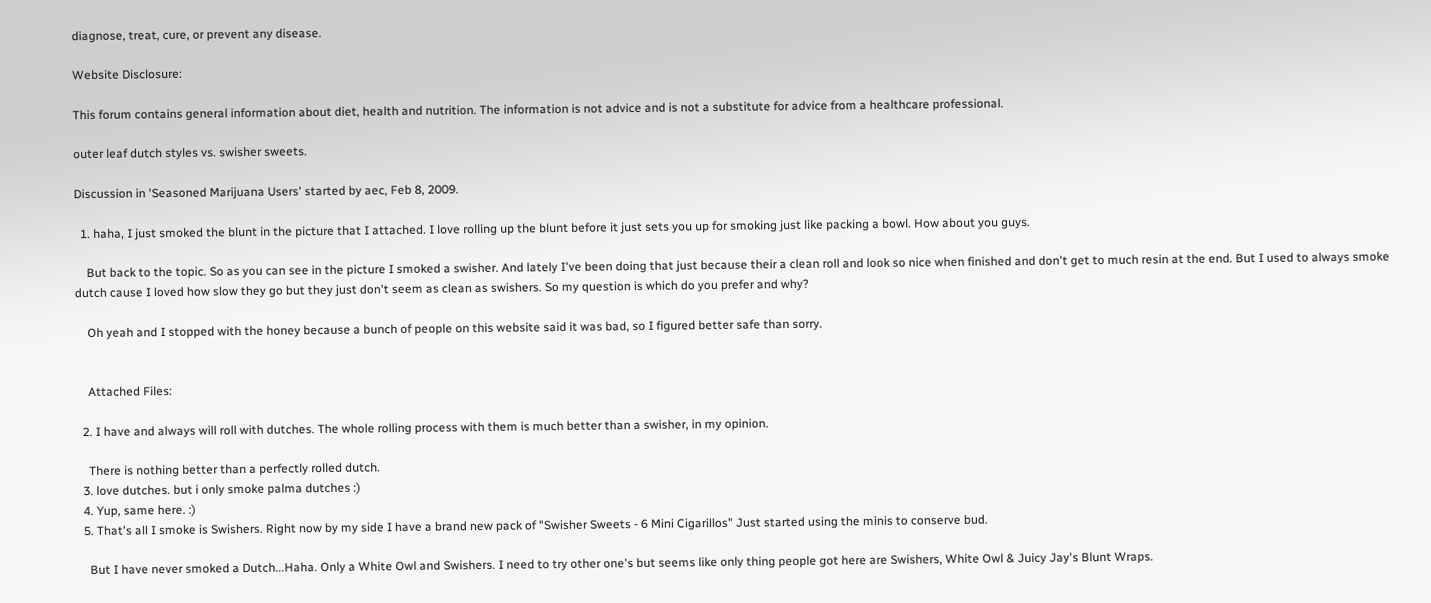diagnose, treat, cure, or prevent any disease.

Website Disclosure:

This forum contains general information about diet, health and nutrition. The information is not advice and is not a substitute for advice from a healthcare professional.

outer leaf dutch styles vs. swisher sweets.

Discussion in 'Seasoned Marijuana Users' started by aec, Feb 8, 2009.

  1. haha, I just smoked the blunt in the picture that I attached. I love rolling up the blunt before it just sets you up for smoking just like packing a bowl. How about you guys.

    But back to the topic. So as you can see in the picture I smoked a swisher. And lately I've been doing that just because their a clean roll and look so nice when finished and don't get to much resin at the end. But I used to always smoke dutch cause I loved how slow they go but they just don't seem as clean as swishers. So my question is which do you prefer and why?

    Oh yeah and I stopped with the honey because a bunch of people on this website said it was bad, so I figured better safe than sorry.


    Attached Files:

  2. I have and always will roll with dutches. The whole rolling process with them is much better than a swisher, in my opinion.

    There is nothing better than a perfectly rolled dutch.
  3. love dutches. but i only smoke palma dutches :)
  4. Yup, same here. :)
  5. That's all I smoke is Swishers. Right now by my side I have a brand new pack of "Swisher Sweets - 6 Mini Cigarillos" Just started using the minis to conserve bud.

    But I have never smoked a Dutch...Haha. Only a White Owl and Swishers. I need to try other one's but seems like only thing people got here are Swishers, White Owl & Juicy Jay's Blunt Wraps.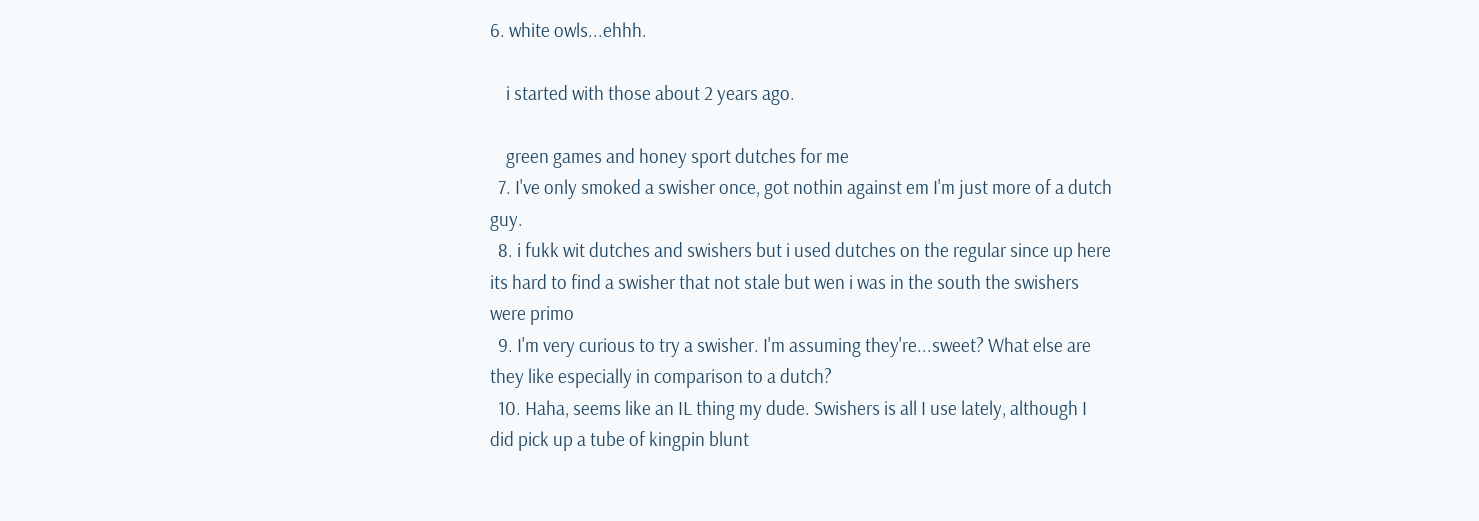6. white owls...ehhh.

    i started with those about 2 years ago.

    green games and honey sport dutches for me
  7. I've only smoked a swisher once, got nothin against em I'm just more of a dutch guy.
  8. i fukk wit dutches and swishers but i used dutches on the regular since up here its hard to find a swisher that not stale but wen i was in the south the swishers were primo
  9. I'm very curious to try a swisher. I'm assuming they're...sweet? What else are they like especially in comparison to a dutch?
  10. Haha, seems like an IL thing my dude. Swishers is all I use lately, although I did pick up a tube of kingpin blunt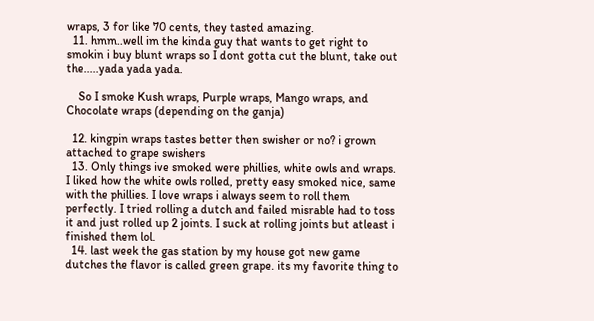wraps, 3 for like 70 cents, they tasted amazing.
  11. hmm..well im the kinda guy that wants to get right to smokin i buy blunt wraps so I dont gotta cut the blunt, take out the.....yada yada yada.

    So I smoke Kush wraps, Purple wraps, Mango wraps, and Chocolate wraps (depending on the ganja)

  12. kingpin wraps tastes better then swisher or no? i grown attached to grape swishers
  13. Only things ive smoked were phillies, white owls and wraps. I liked how the white owls rolled, pretty easy smoked nice, same with the phillies. I love wraps i always seem to roll them perfectly. I tried rolling a dutch and failed misrable had to toss it and just rolled up 2 joints. I suck at rolling joints but atleast i finished them lol.
  14. last week the gas station by my house got new game dutches the flavor is called green grape. its my favorite thing to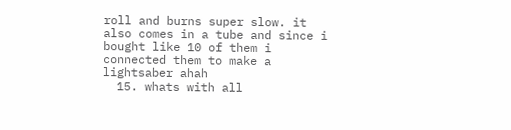roll and burns super slow. it also comes in a tube and since i bought like 10 of them i connected them to make a lightsaber ahah
  15. whats with all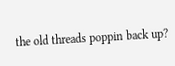the old threads poppin back up?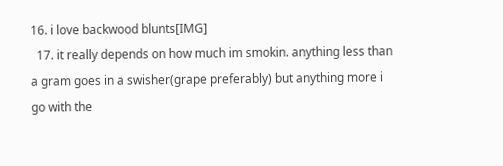16. i love backwood blunts[IMG]
  17. it really depends on how much im smokin. anything less than a gram goes in a swisher(grape preferably) but anything more i go with the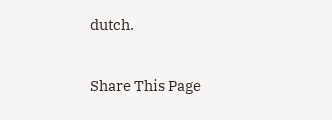dutch.

Share This Page